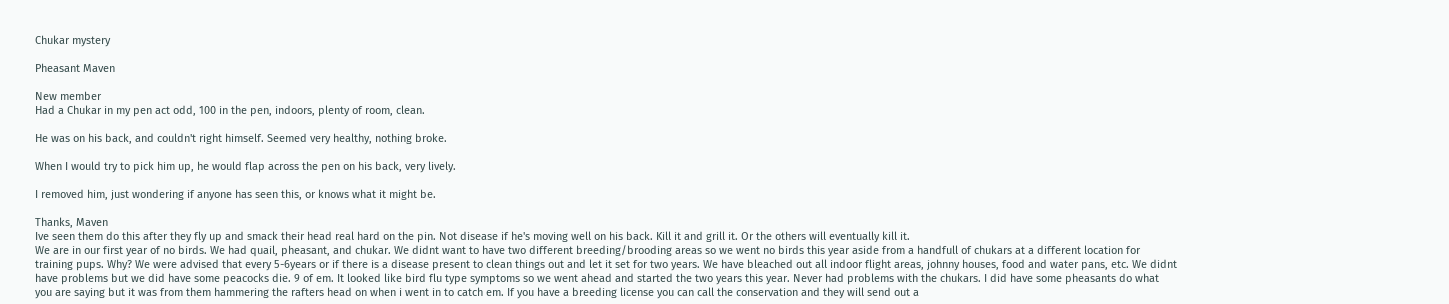Chukar mystery

Pheasant Maven

New member
Had a Chukar in my pen act odd, 100 in the pen, indoors, plenty of room, clean.

He was on his back, and couldn't right himself. Seemed very healthy, nothing broke.

When I would try to pick him up, he would flap across the pen on his back, very lively.

I removed him, just wondering if anyone has seen this, or knows what it might be.

Thanks, Maven
Ive seen them do this after they fly up and smack their head real hard on the pin. Not disease if he's moving well on his back. Kill it and grill it. Or the others will eventually kill it.
We are in our first year of no birds. We had quail, pheasant, and chukar. We didnt want to have two different breeding/brooding areas so we went no birds this year aside from a handfull of chukars at a different location for training pups. Why? We were advised that every 5-6years or if there is a disease present to clean things out and let it set for two years. We have bleached out all indoor flight areas, johnny houses, food and water pans, etc. We didnt have problems but we did have some peacocks die. 9 of em. It looked like bird flu type symptoms so we went ahead and started the two years this year. Never had problems with the chukars. I did have some pheasants do what you are saying but it was from them hammering the rafters head on when i went in to catch em. If you have a breeding license you can call the conservation and they will send out a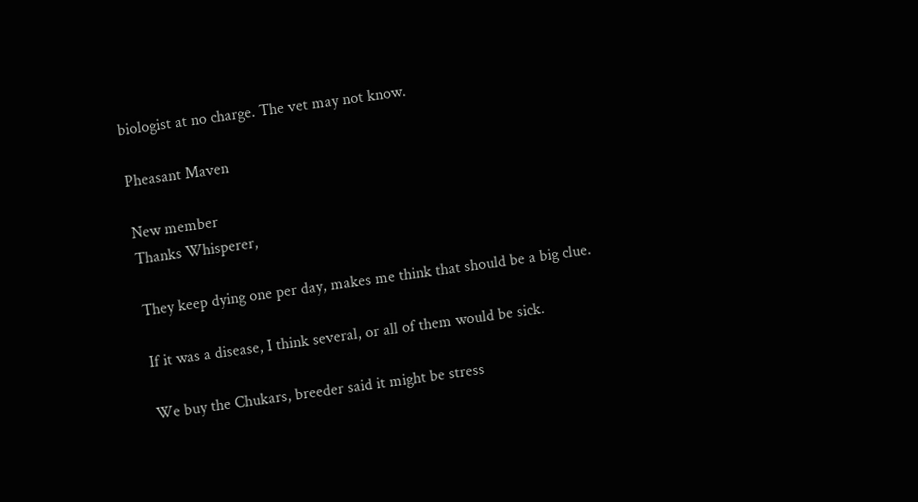biologist at no charge. The vet may not know.

Pheasant Maven

New member
Thanks Whisperer,

They keep dying one per day, makes me think that should be a big clue.

If it was a disease, I think several, or all of them would be sick.

We buy the Chukars, breeder said it might be stress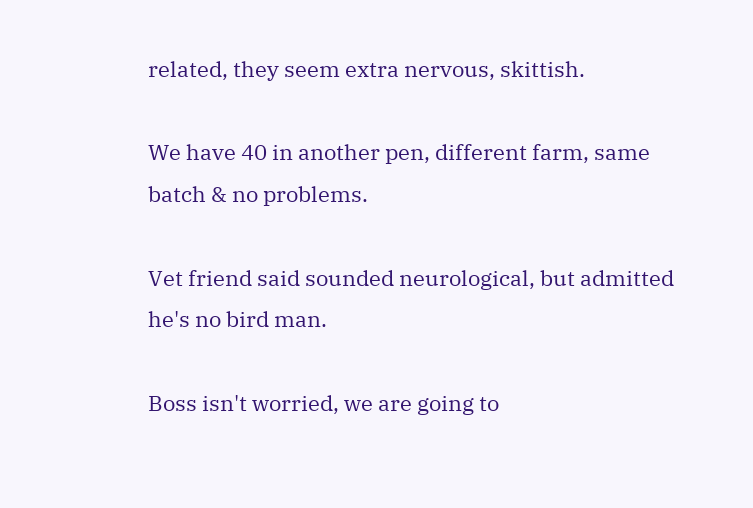related, they seem extra nervous, skittish.

We have 40 in another pen, different farm, same batch & no problems.

Vet friend said sounded neurological, but admitted he's no bird man.

Boss isn't worried, we are going to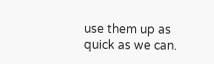use them up as quick as we can.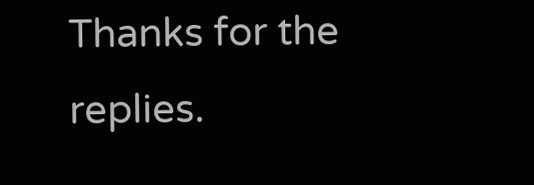Thanks for the replies.